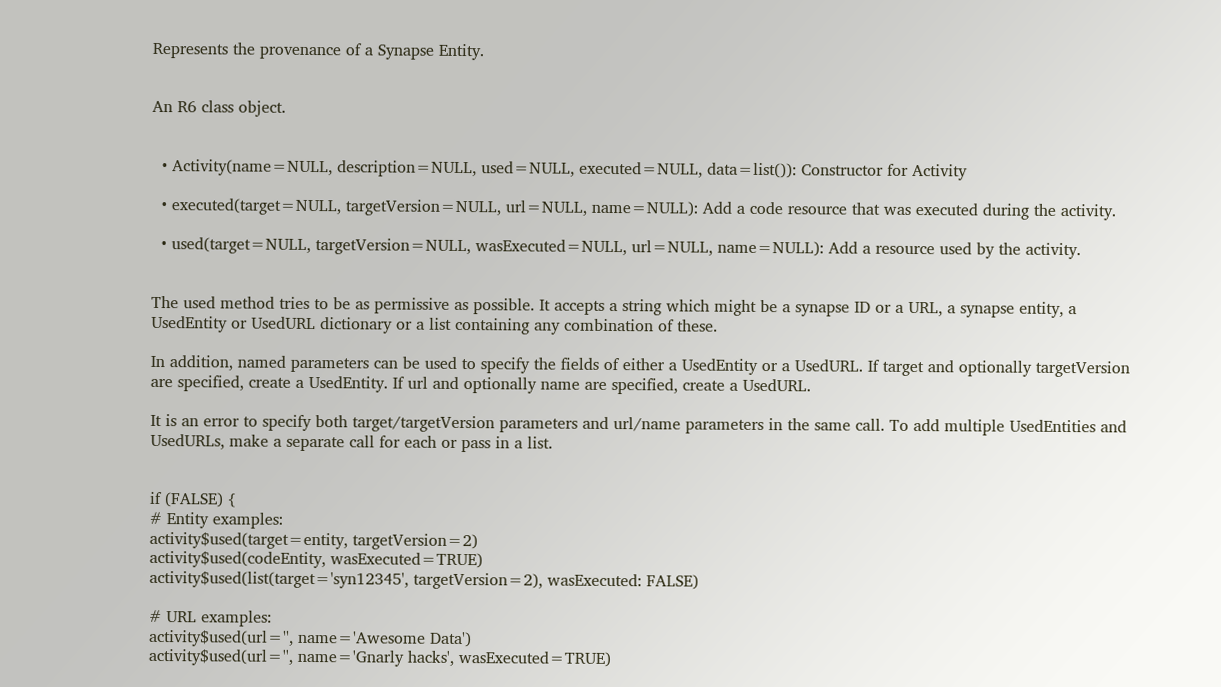Represents the provenance of a Synapse Entity.


An R6 class object.


  • Activity(name=NULL, description=NULL, used=NULL, executed=NULL, data=list()): Constructor for Activity

  • executed(target=NULL, targetVersion=NULL, url=NULL, name=NULL): Add a code resource that was executed during the activity.

  • used(target=NULL, targetVersion=NULL, wasExecuted=NULL, url=NULL, name=NULL): Add a resource used by the activity.


The used method tries to be as permissive as possible. It accepts a string which might be a synapse ID or a URL, a synapse entity, a UsedEntity or UsedURL dictionary or a list containing any combination of these.

In addition, named parameters can be used to specify the fields of either a UsedEntity or a UsedURL. If target and optionally targetVersion are specified, create a UsedEntity. If url and optionally name are specified, create a UsedURL.

It is an error to specify both target/targetVersion parameters and url/name parameters in the same call. To add multiple UsedEntities and UsedURLs, make a separate call for each or pass in a list.


if (FALSE) {
# Entity examples:
activity$used(target=entity, targetVersion=2)
activity$used(codeEntity, wasExecuted=TRUE)
activity$used(list(target='syn12345', targetVersion=2), wasExecuted: FALSE)

# URL examples:
activity$used(url='', name='Awesome Data')
activity$used(url='', name='Gnarly hacks', wasExecuted=TRUE)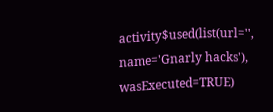activity$used(list(url='', name='Gnarly hacks'), wasExecuted=TRUE)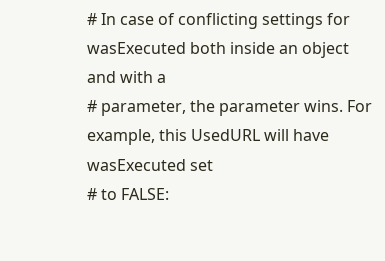# In case of conflicting settings for wasExecuted both inside an object and with a
# parameter, the parameter wins. For example, this UsedURL will have wasExecuted set
# to FALSE: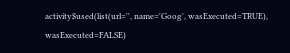activity$used(list(url='', name='Goog', wasExecuted=TRUE), wasExecuted=FALSE)